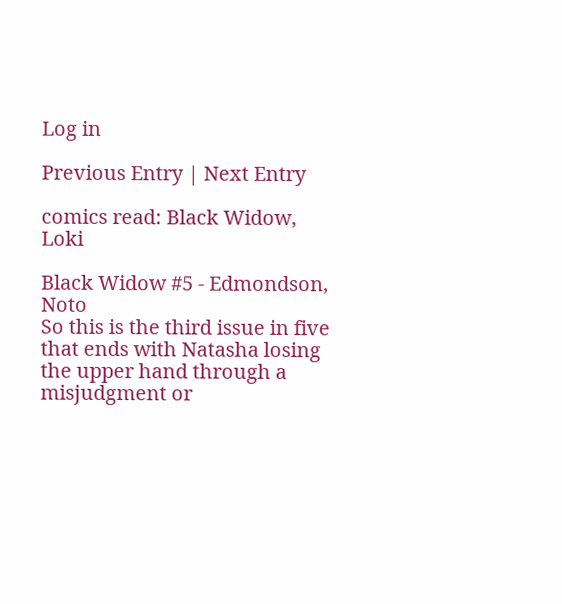Log in

Previous Entry | Next Entry

comics read: Black Widow, Loki

Black Widow #5 - Edmondson, Noto
So this is the third issue in five that ends with Natasha losing the upper hand through a misjudgment or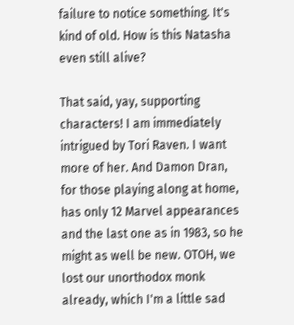failure to notice something. It's kind of old. How is this Natasha even still alive?

That said, yay, supporting characters! I am immediately intrigued by Tori Raven. I want more of her. And Damon Dran, for those playing along at home, has only 12 Marvel appearances and the last one as in 1983, so he might as well be new. OTOH, we lost our unorthodox monk already, which I'm a little sad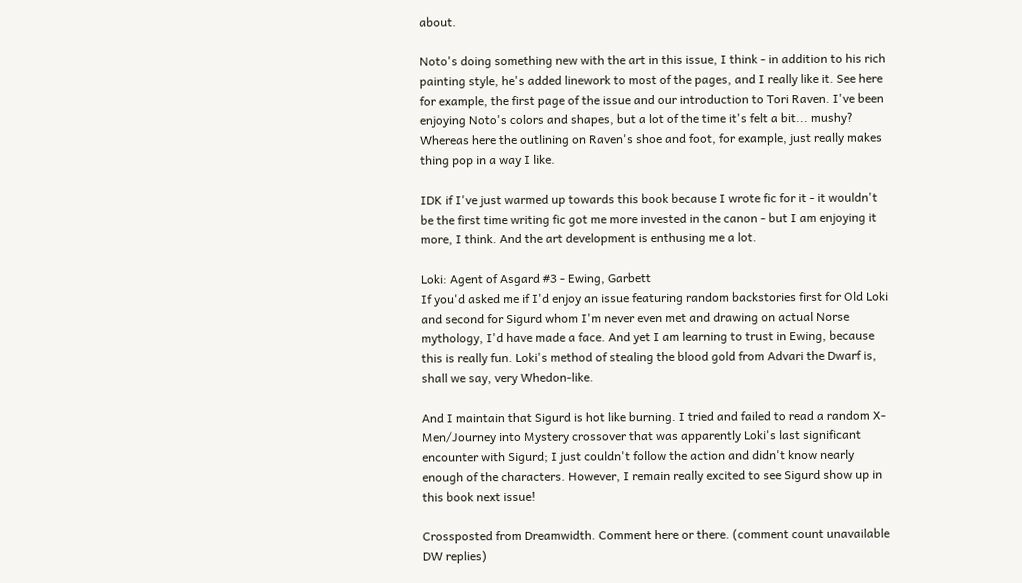about.

Noto's doing something new with the art in this issue, I think - in addition to his rich painting style, he's added linework to most of the pages, and I really like it. See here for example, the first page of the issue and our introduction to Tori Raven. I've been enjoying Noto's colors and shapes, but a lot of the time it's felt a bit... mushy? Whereas here the outlining on Raven's shoe and foot, for example, just really makes thing pop in a way I like.

IDK if I've just warmed up towards this book because I wrote fic for it - it wouldn't be the first time writing fic got me more invested in the canon - but I am enjoying it more, I think. And the art development is enthusing me a lot.

Loki: Agent of Asgard #3 - Ewing, Garbett
If you'd asked me if I'd enjoy an issue featuring random backstories first for Old Loki and second for Sigurd whom I'm never even met and drawing on actual Norse mythology, I'd have made a face. And yet I am learning to trust in Ewing, because this is really fun. Loki's method of stealing the blood gold from Advari the Dwarf is, shall we say, very Whedon-like.

And I maintain that Sigurd is hot like burning. I tried and failed to read a random X-Men/Journey into Mystery crossover that was apparently Loki's last significant encounter with Sigurd; I just couldn't follow the action and didn't know nearly enough of the characters. However, I remain really excited to see Sigurd show up in this book next issue!

Crossposted from Dreamwidth. Comment here or there. (comment count unavailable DW replies)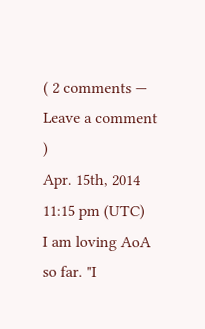( 2 comments — Leave a comment )
Apr. 15th, 2014 11:15 pm (UTC)
I am loving AoA so far. "I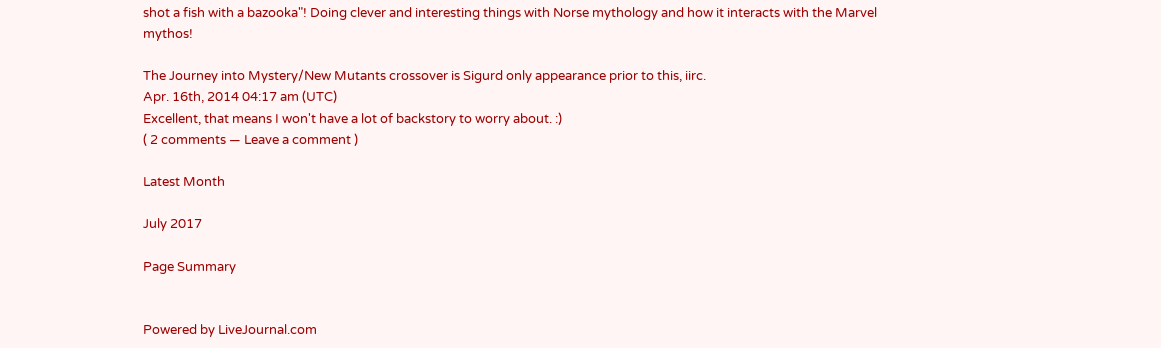shot a fish with a bazooka"! Doing clever and interesting things with Norse mythology and how it interacts with the Marvel mythos!

The Journey into Mystery/New Mutants crossover is Sigurd only appearance prior to this, iirc.
Apr. 16th, 2014 04:17 am (UTC)
Excellent, that means I won't have a lot of backstory to worry about. :)
( 2 comments — Leave a comment )

Latest Month

July 2017

Page Summary


Powered by LiveJournal.com